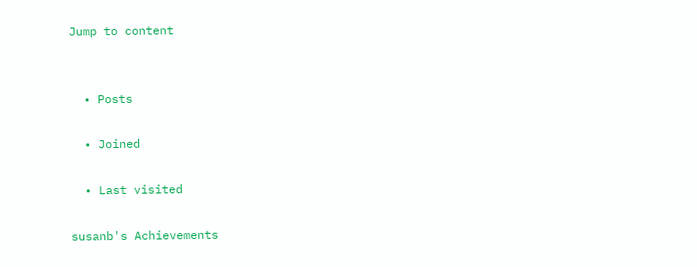Jump to content


  • Posts

  • Joined

  • Last visited

susanb's Achievements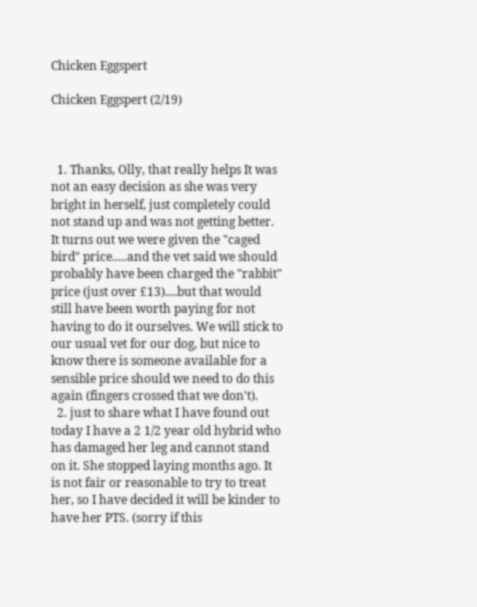Chicken Eggspert

Chicken Eggspert (2/19)



  1. Thanks, Olly, that really helps It was not an easy decision as she was very bright in herself, just completely could not stand up and was not getting better. It turns out we were given the "caged bird" price.....and the vet said we should probably have been charged the "rabbit" price (just over £13)....but that would still have been worth paying for not having to do it ourselves. We will stick to our usual vet for our dog, but nice to know there is someone available for a sensible price should we need to do this again (fingers crossed that we don't).
  2. just to share what I have found out today I have a 2 1/2 year old hybrid who has damaged her leg and cannot stand on it. She stopped laying months ago. It is not fair or reasonable to try to treat her, so I have decided it will be kinder to have her PTS. (sorry if this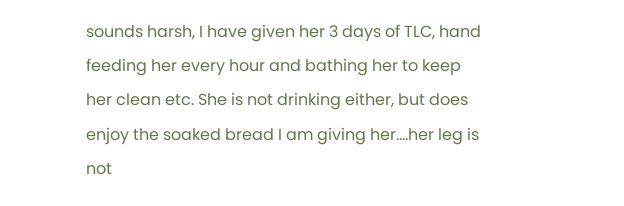sounds harsh, I have given her 3 days of TLC, hand feeding her every hour and bathing her to keep her clean etc. She is not drinking either, but does enjoy the soaked bread I am giving her....her leg is not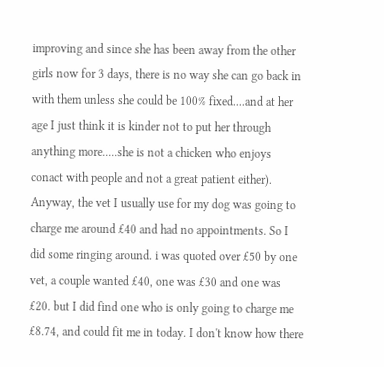improving and since she has been away from the other girls now for 3 days, there is no way she can go back in with them unless she could be 100% fixed....and at her age I just think it is kinder not to put her through anything more.....she is not a chicken who enjoys conact with people and not a great patient either). Anyway, the vet I usually use for my dog was going to charge me around £40 and had no appointments. So I did some ringing around. i was quoted over £50 by one vet, a couple wanted £40, one was £30 and one was £20. but I did find one who is only going to charge me £8.74, and could fit me in today. I don't know how there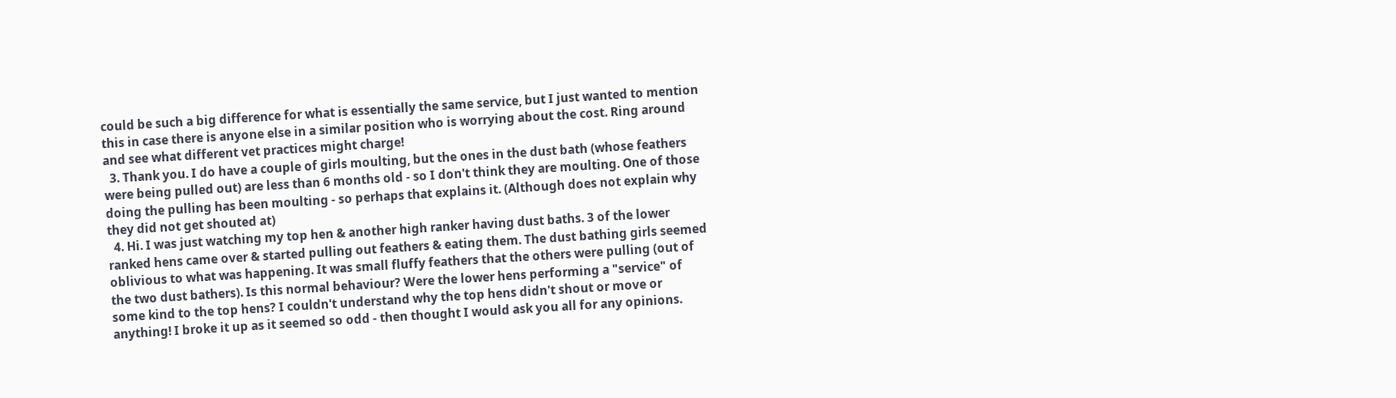could be such a big difference for what is essentially the same service, but I just wanted to mention this in case there is anyone else in a similar position who is worrying about the cost. Ring around and see what different vet practices might charge!
  3. Thank you. I do have a couple of girls moulting, but the ones in the dust bath (whose feathers were being pulled out) are less than 6 months old - so I don't think they are moulting. One of those doing the pulling has been moulting - so perhaps that explains it. (Although does not explain why they did not get shouted at)
  4. Hi. I was just watching my top hen & another high ranker having dust baths. 3 of the lower ranked hens came over & started pulling out feathers & eating them. The dust bathing girls seemed oblivious to what was happening. It was small fluffy feathers that the others were pulling (out of the two dust bathers). Is this normal behaviour? Were the lower hens performing a "service" of some kind to the top hens? I couldn't understand why the top hens didn't shout or move or anything! I broke it up as it seemed so odd - then thought I would ask you all for any opinions.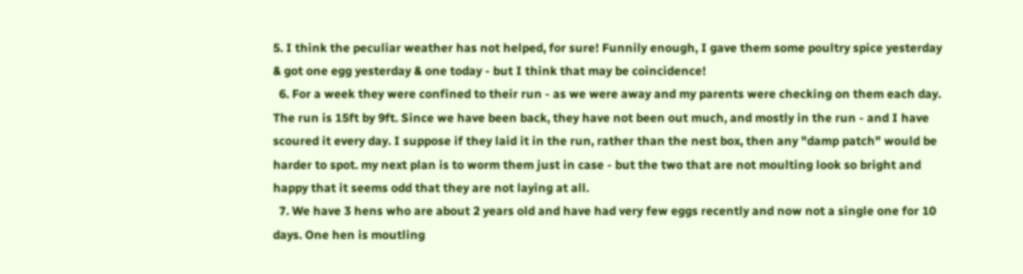5. I think the peculiar weather has not helped, for sure! Funnily enough, I gave them some poultry spice yesterday & got one egg yesterday & one today - but I think that may be coincidence!
  6. For a week they were confined to their run - as we were away and my parents were checking on them each day. The run is 15ft by 9ft. Since we have been back, they have not been out much, and mostly in the run - and I have scoured it every day. I suppose if they laid it in the run, rather than the nest box, then any "damp patch" would be harder to spot. my next plan is to worm them just in case - but the two that are not moulting look so bright and happy that it seems odd that they are not laying at all.
  7. We have 3 hens who are about 2 years old and have had very few eggs recently and now not a single one for 10 days. One hen is moutling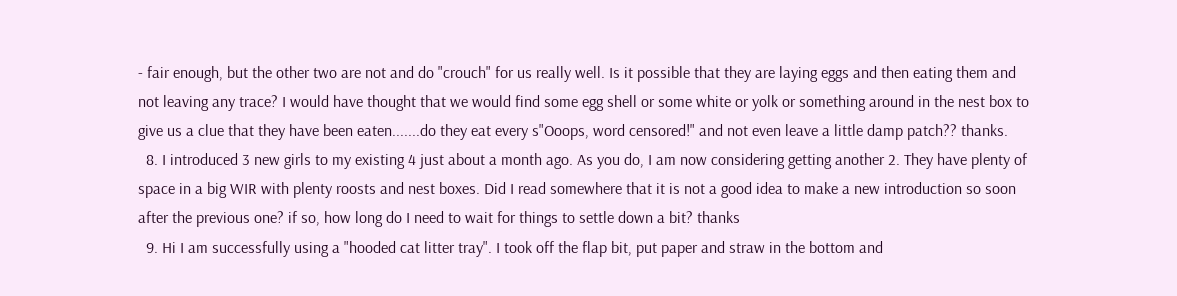- fair enough, but the other two are not and do "crouch" for us really well. Is it possible that they are laying eggs and then eating them and not leaving any trace? I would have thought that we would find some egg shell or some white or yolk or something around in the nest box to give us a clue that they have been eaten.......do they eat every s"Ooops, word censored!" and not even leave a little damp patch?? thanks.
  8. I introduced 3 new girls to my existing 4 just about a month ago. As you do, I am now considering getting another 2. They have plenty of space in a big WIR with plenty roosts and nest boxes. Did I read somewhere that it is not a good idea to make a new introduction so soon after the previous one? if so, how long do I need to wait for things to settle down a bit? thanks
  9. Hi I am successfully using a "hooded cat litter tray". I took off the flap bit, put paper and straw in the bottom and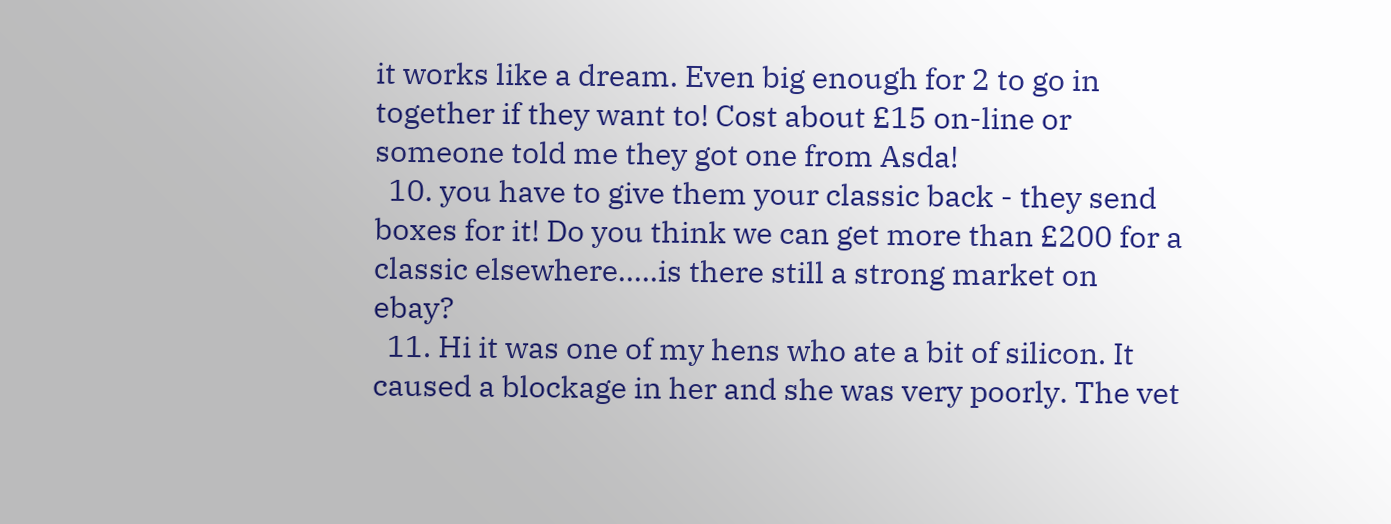it works like a dream. Even big enough for 2 to go in together if they want to! Cost about £15 on-line or someone told me they got one from Asda!
  10. you have to give them your classic back - they send boxes for it! Do you think we can get more than £200 for a classic elsewhere.....is there still a strong market on ebay?
  11. Hi it was one of my hens who ate a bit of silicon. It caused a blockage in her and she was very poorly. The vet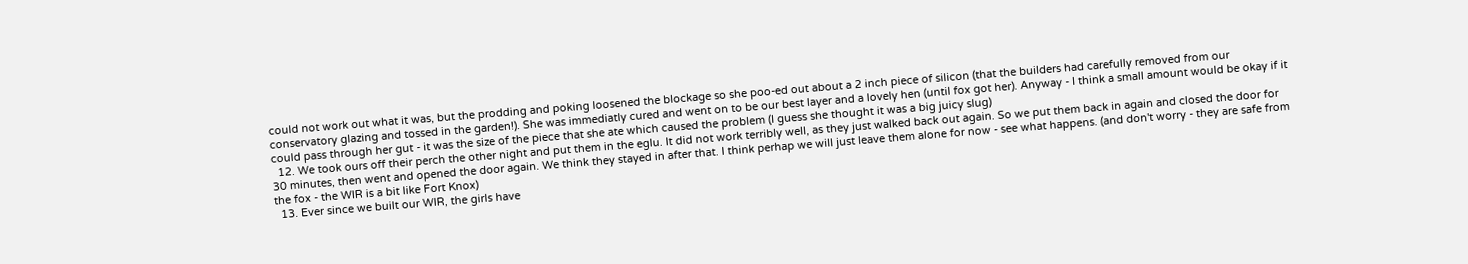could not work out what it was, but the prodding and poking loosened the blockage so she poo-ed out about a 2 inch piece of silicon (that the builders had carefully removed from our conservatory glazing and tossed in the garden!). She was immediatly cured and went on to be our best layer and a lovely hen (until fox got her). Anyway - I think a small amount would be okay if it could pass through her gut - it was the size of the piece that she ate which caused the problem (I guess she thought it was a big juicy slug)
  12. We took ours off their perch the other night and put them in the eglu. It did not work terribly well, as they just walked back out again. So we put them back in again and closed the door for 30 minutes, then went and opened the door again. We think they stayed in after that. I think perhap we will just leave them alone for now - see what happens. (and don't worry - they are safe from the fox - the WIR is a bit like Fort Knox)
  13. Ever since we built our WIR, the girls have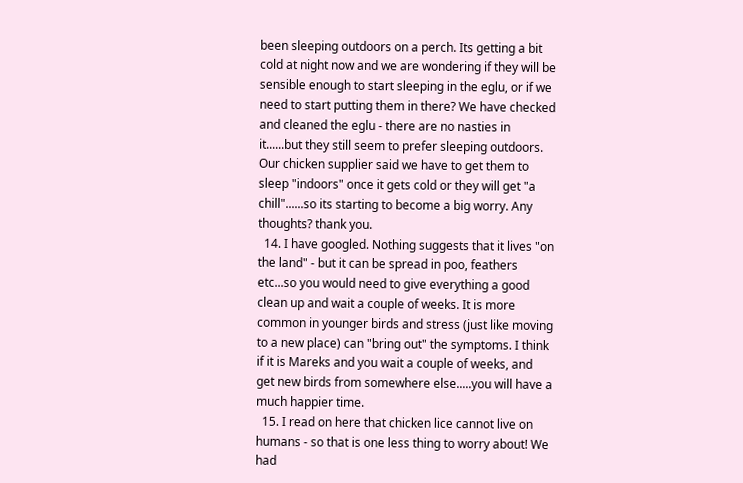been sleeping outdoors on a perch. Its getting a bit cold at night now and we are wondering if they will be sensible enough to start sleeping in the eglu, or if we need to start putting them in there? We have checked and cleaned the eglu - there are no nasties in it......but they still seem to prefer sleeping outdoors. Our chicken supplier said we have to get them to sleep "indoors" once it gets cold or they will get "a chill"......so its starting to become a big worry. Any thoughts? thank you.
  14. I have googled. Nothing suggests that it lives "on the land" - but it can be spread in poo, feathers etc...so you would need to give everything a good clean up and wait a couple of weeks. It is more common in younger birds and stress (just like moving to a new place) can "bring out" the symptoms. I think if it is Mareks and you wait a couple of weeks, and get new birds from somewhere else.....you will have a much happier time.
  15. I read on here that chicken lice cannot live on humans - so that is one less thing to worry about! We had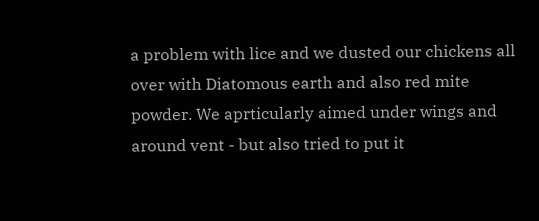a problem with lice and we dusted our chickens all over with Diatomous earth and also red mite powder. We aprticularly aimed under wings and around vent - but also tried to put it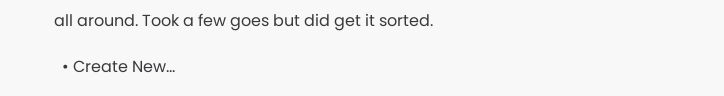all around. Took a few goes but did get it sorted.

  • Create New...